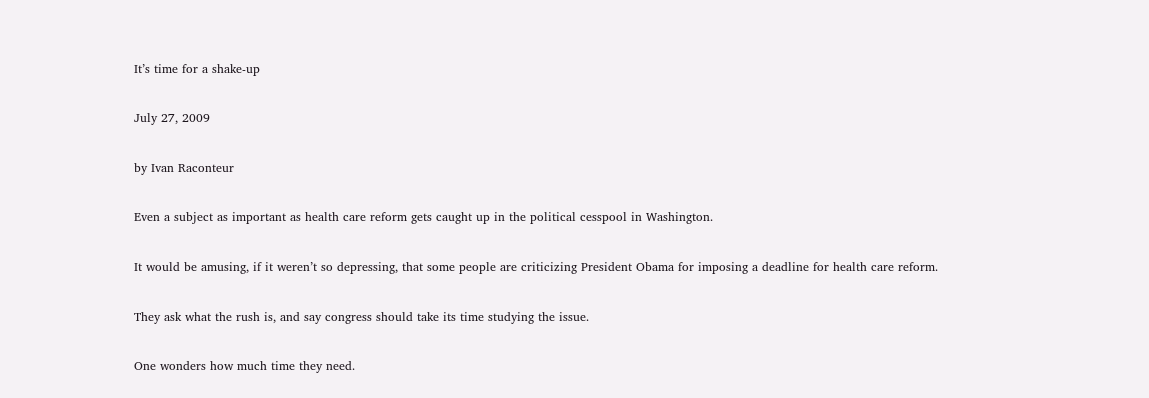It’s time for a shake-up

July 27, 2009

by Ivan Raconteur

Even a subject as important as health care reform gets caught up in the political cesspool in Washington.

It would be amusing, if it weren’t so depressing, that some people are criticizing President Obama for imposing a deadline for health care reform.

They ask what the rush is, and say congress should take its time studying the issue.

One wonders how much time they need.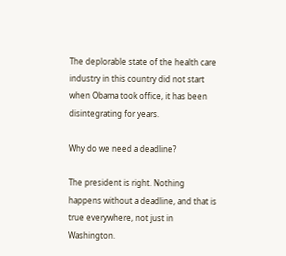The deplorable state of the health care industry in this country did not start when Obama took office, it has been disintegrating for years.

Why do we need a deadline?

The president is right. Nothing happens without a deadline, and that is true everywhere, not just in Washington.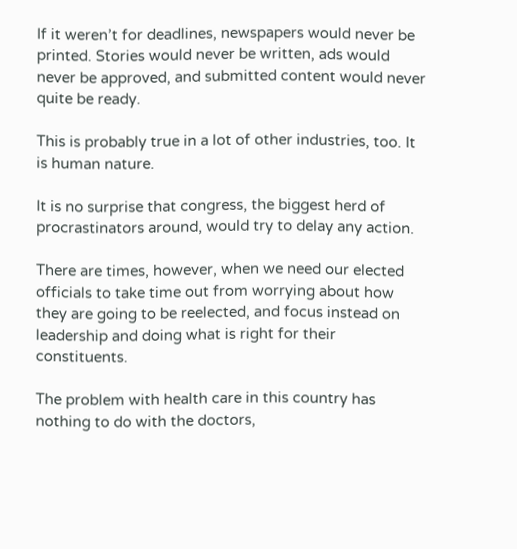If it weren’t for deadlines, newspapers would never be printed. Stories would never be written, ads would never be approved, and submitted content would never quite be ready.

This is probably true in a lot of other industries, too. It is human nature.

It is no surprise that congress, the biggest herd of procrastinators around, would try to delay any action.

There are times, however, when we need our elected officials to take time out from worrying about how they are going to be reelected, and focus instead on leadership and doing what is right for their constituents.

The problem with health care in this country has nothing to do with the doctors,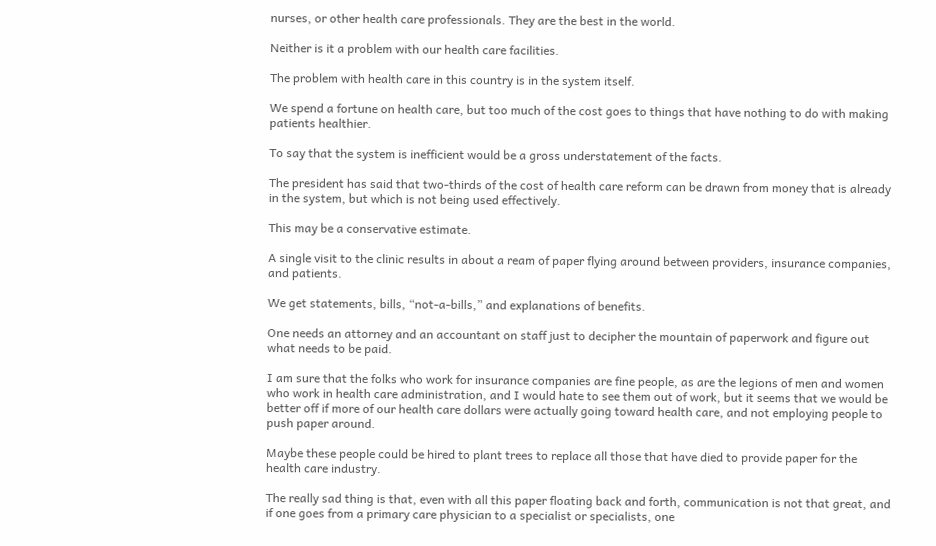nurses, or other health care professionals. They are the best in the world.

Neither is it a problem with our health care facilities.

The problem with health care in this country is in the system itself.

We spend a fortune on health care, but too much of the cost goes to things that have nothing to do with making patients healthier.

To say that the system is inefficient would be a gross understatement of the facts.

The president has said that two-thirds of the cost of health care reform can be drawn from money that is already in the system, but which is not being used effectively.

This may be a conservative estimate.

A single visit to the clinic results in about a ream of paper flying around between providers, insurance companies, and patients.

We get statements, bills, “not-a-bills,” and explanations of benefits.

One needs an attorney and an accountant on staff just to decipher the mountain of paperwork and figure out what needs to be paid.

I am sure that the folks who work for insurance companies are fine people, as are the legions of men and women who work in health care administration, and I would hate to see them out of work, but it seems that we would be better off if more of our health care dollars were actually going toward health care, and not employing people to push paper around.

Maybe these people could be hired to plant trees to replace all those that have died to provide paper for the health care industry.

The really sad thing is that, even with all this paper floating back and forth, communication is not that great, and if one goes from a primary care physician to a specialist or specialists, one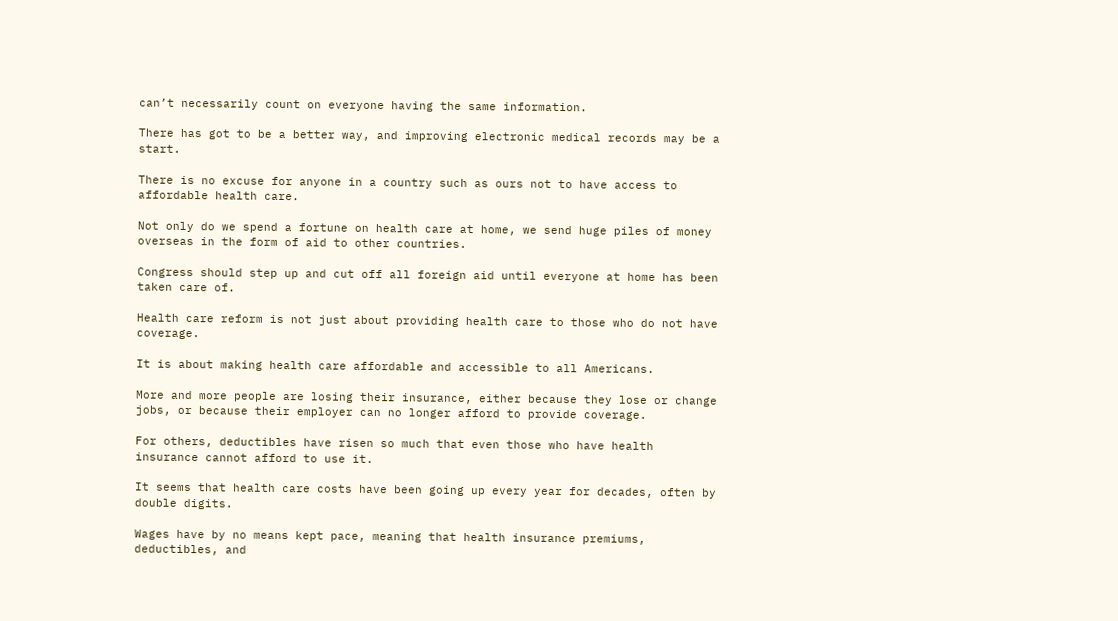can’t necessarily count on everyone having the same information.

There has got to be a better way, and improving electronic medical records may be a start.

There is no excuse for anyone in a country such as ours not to have access to affordable health care.

Not only do we spend a fortune on health care at home, we send huge piles of money overseas in the form of aid to other countries.

Congress should step up and cut off all foreign aid until everyone at home has been taken care of.

Health care reform is not just about providing health care to those who do not have coverage.

It is about making health care affordable and accessible to all Americans.

More and more people are losing their insurance, either because they lose or change jobs, or because their employer can no longer afford to provide coverage.

For others, deductibles have risen so much that even those who have health insurance cannot afford to use it.

It seems that health care costs have been going up every year for decades, often by double digits.

Wages have by no means kept pace, meaning that health insurance premiums, deductibles, and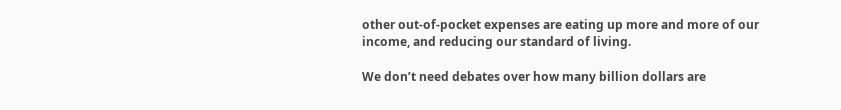other out-of-pocket expenses are eating up more and more of our income, and reducing our standard of living.

We don’t need debates over how many billion dollars are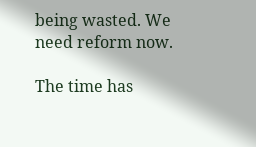being wasted. We need reform now.

The time has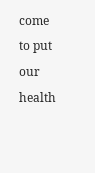come to put our health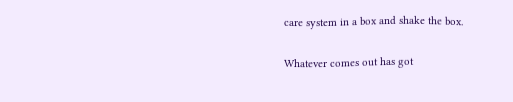care system in a box and shake the box.

Whatever comes out has got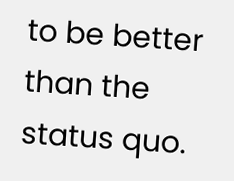to be better than the status quo.